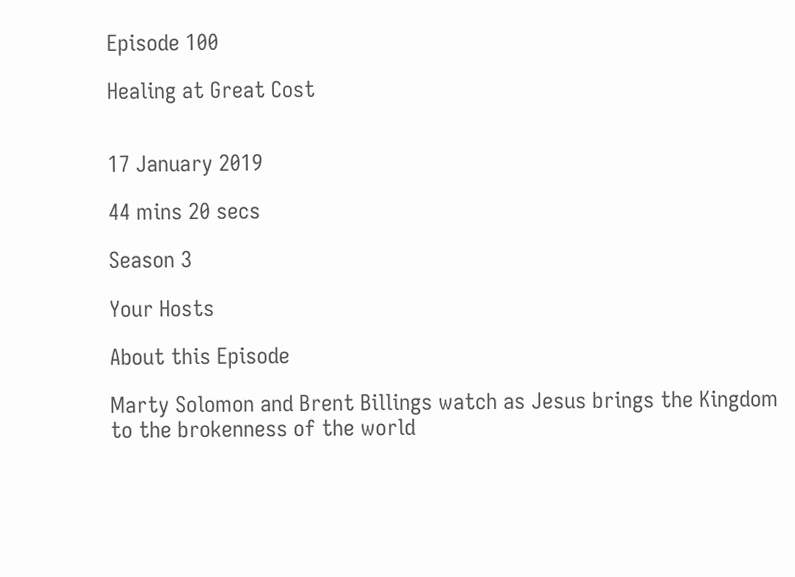Episode 100

Healing at Great Cost


17 January 2019

44 mins 20 secs

Season 3

Your Hosts

About this Episode

Marty Solomon and Brent Billings watch as Jesus brings the Kingdom to the brokenness of the world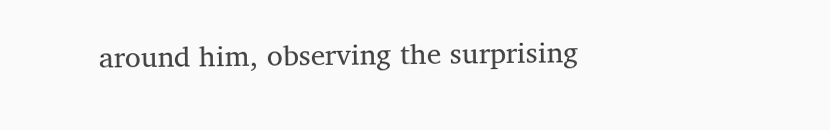around him, observing the surprising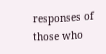responses of those who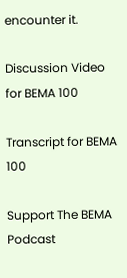encounter it.

Discussion Video for BEMA 100

Transcript for BEMA 100

Support The BEMA Podcast